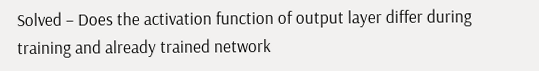Solved – Does the activation function of output layer differ during training and already trained network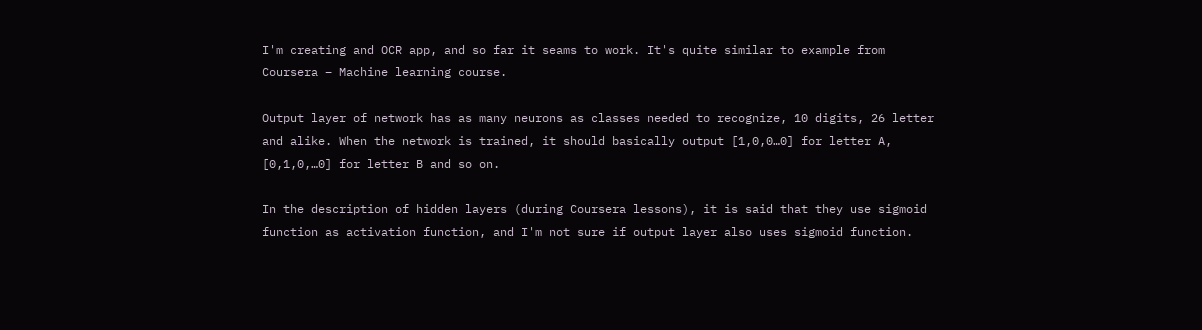I'm creating and OCR app, and so far it seams to work. It's quite similar to example from Coursera – Machine learning course.

Output layer of network has as many neurons as classes needed to recognize, 10 digits, 26 letter and alike. When the network is trained, it should basically output [1,0,0…0] for letter A, [0,1,0,…0] for letter B and so on.

In the description of hidden layers (during Coursera lessons), it is said that they use sigmoid function as activation function, and I'm not sure if output layer also uses sigmoid function.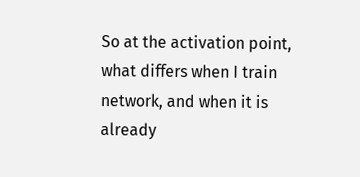So at the activation point, what differs when I train network, and when it is already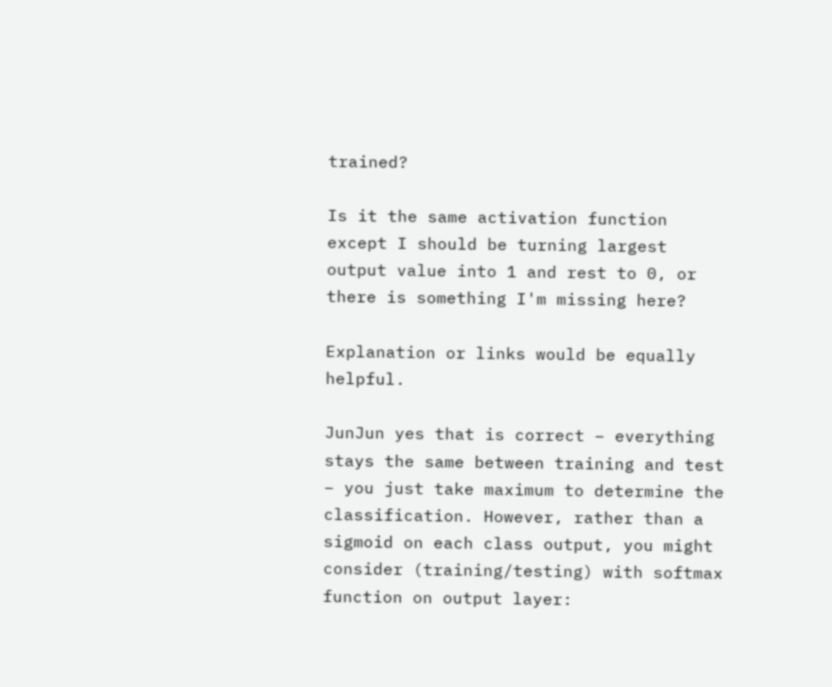trained?

Is it the same activation function except I should be turning largest output value into 1 and rest to 0, or there is something I'm missing here?

Explanation or links would be equally helpful.

JunJun yes that is correct – everything stays the same between training and test – you just take maximum to determine the classification. However, rather than a sigmoid on each class output, you might consider (training/testing) with softmax function on output layer: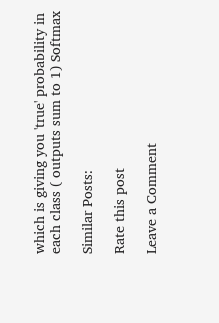which is giving you 'true' probability in each class ( outputs sum to 1) Softmax

Similar Posts:

Rate this post

Leave a Comment